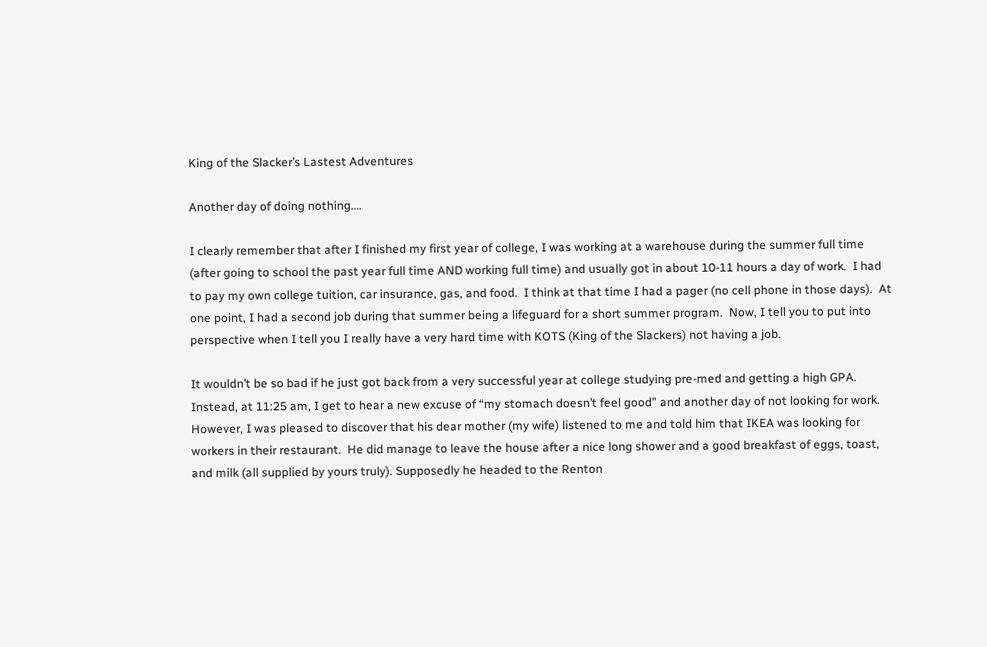King of the Slacker’s Lastest Adventures

Another day of doing nothing….

I clearly remember that after I finished my first year of college, I was working at a warehouse during the summer full time (after going to school the past year full time AND working full time) and usually got in about 10-11 hours a day of work.  I had to pay my own college tuition, car insurance, gas, and food.  I think at that time I had a pager (no cell phone in those days).  At one point, I had a second job during that summer being a lifeguard for a short summer program.  Now, I tell you to put into perspective when I tell you I really have a very hard time with KOTS (King of the Slackers) not having a job.

It wouldn’t be so bad if he just got back from a very successful year at college studying pre-med and getting a high GPA.  Instead, at 11:25 am, I get to hear a new excuse of “my stomach doesn’t feel good” and another day of not looking for work.  However, I was pleased to discover that his dear mother (my wife) listened to me and told him that IKEA was looking for workers in their restaurant.  He did manage to leave the house after a nice long shower and a good breakfast of eggs, toast, and milk (all supplied by yours truly). Supposedly he headed to the Renton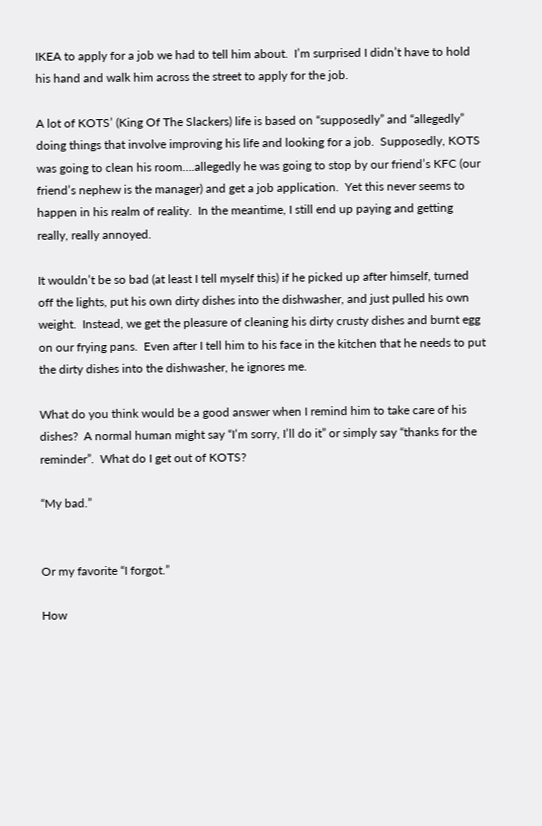IKEA to apply for a job we had to tell him about.  I’m surprised I didn’t have to hold his hand and walk him across the street to apply for the job.

A lot of KOTS’ (King Of The Slackers) life is based on “supposedly” and “allegedly” doing things that involve improving his life and looking for a job.  Supposedly, KOTS was going to clean his room….allegedly he was going to stop by our friend’s KFC (our friend’s nephew is the manager) and get a job application.  Yet this never seems to happen in his realm of reality.  In the meantime, I still end up paying and getting really, really annoyed.

It wouldn’t be so bad (at least I tell myself this) if he picked up after himself, turned off the lights, put his own dirty dishes into the dishwasher, and just pulled his own weight.  Instead, we get the pleasure of cleaning his dirty crusty dishes and burnt egg on our frying pans.  Even after I tell him to his face in the kitchen that he needs to put the dirty dishes into the dishwasher, he ignores me.

What do you think would be a good answer when I remind him to take care of his dishes?  A normal human might say “I’m sorry, I’ll do it” or simply say “thanks for the reminder”.  What do I get out of KOTS?

“My bad.”


Or my favorite “I forgot.”

How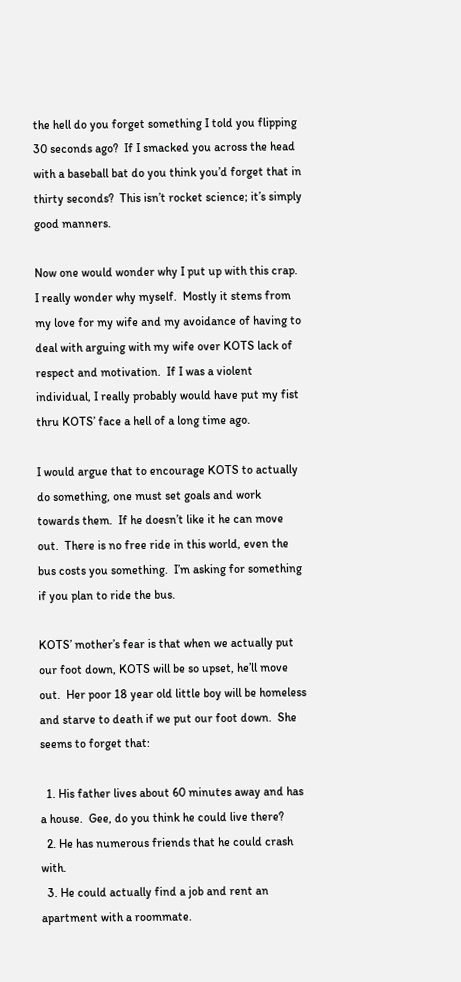the hell do you forget something I told you flipping 30 seconds ago?  If I smacked you across the head with a baseball bat do you think you’d forget that in thirty seconds?  This isn’t rocket science; it’s simply good manners.

Now one would wonder why I put up with this crap.  I really wonder why myself.  Mostly it stems from my love for my wife and my avoidance of having to deal with arguing with my wife over KOTS lack of respect and motivation.  If I was a violent individual, I really probably would have put my fist thru KOTS’ face a hell of a long time ago.

I would argue that to encourage KOTS to actually do something, one must set goals and work towards them.  If he doesn’t like it he can move out.  There is no free ride in this world, even the bus costs you something.  I’m asking for something if you plan to ride the bus.

KOTS’ mother’s fear is that when we actually put our foot down, KOTS will be so upset, he’ll move out.  Her poor 18 year old little boy will be homeless and starve to death if we put our foot down.  She seems to forget that:

  1. His father lives about 60 minutes away and has a house.  Gee, do you think he could live there?
  2. He has numerous friends that he could crash with.
  3. He could actually find a job and rent an apartment with a roommate.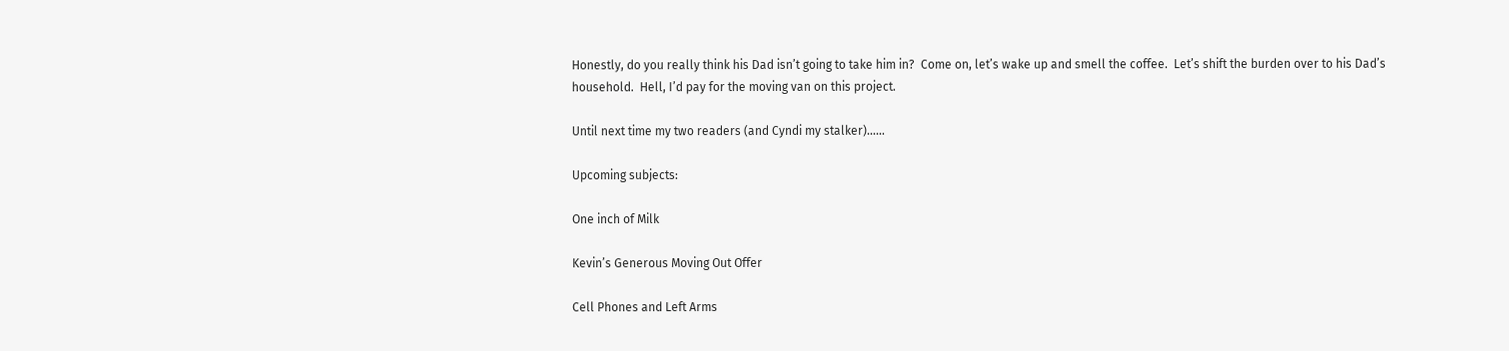Honestly, do you really think his Dad isn’t going to take him in?  Come on, let’s wake up and smell the coffee.  Let’s shift the burden over to his Dad’s household.  Hell, I’d pay for the moving van on this project.

Until next time my two readers (and Cyndi my stalker)……

Upcoming subjects:

One inch of Milk

Kevin’s Generous Moving Out Offer

Cell Phones and Left Arms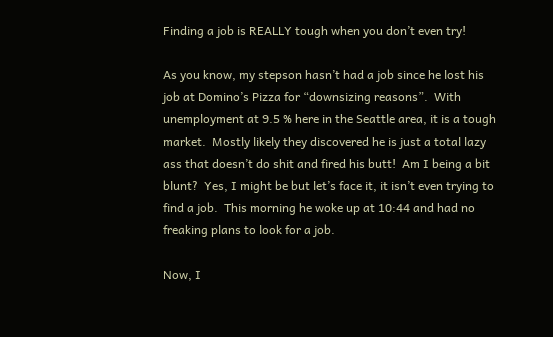Finding a job is REALLY tough when you don’t even try!

As you know, my stepson hasn’t had a job since he lost his job at Domino’s Pizza for “downsizing reasons”.  With unemployment at 9.5 % here in the Seattle area, it is a tough market.  Mostly likely they discovered he is just a total lazy ass that doesn’t do shit and fired his butt!  Am I being a bit blunt?  Yes, I might be but let’s face it, it isn’t even trying to find a job.  This morning he woke up at 10:44 and had no freaking plans to look for a job.

Now, I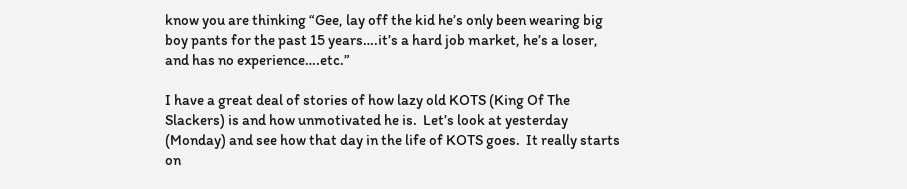know you are thinking “Gee, lay off the kid he’s only been wearing big boy pants for the past 15 years….it’s a hard job market, he’s a loser, and has no experience….etc.”

I have a great deal of stories of how lazy old KOTS (King Of The Slackers) is and how unmotivated he is.  Let’s look at yesterday (Monday) and see how that day in the life of KOTS goes.  It really starts on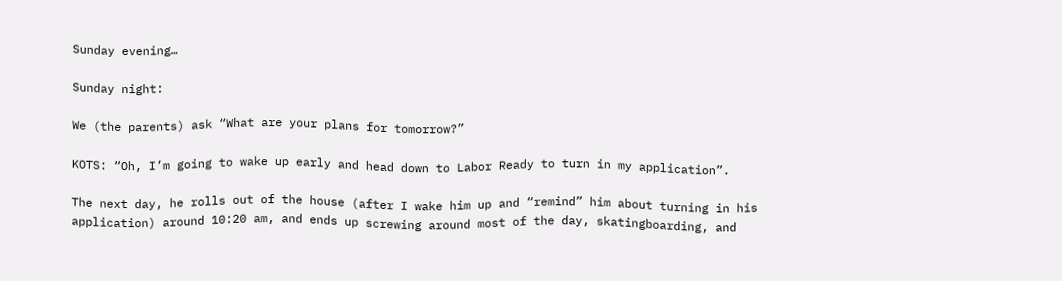Sunday evening…

Sunday night:

We (the parents) ask “What are your plans for tomorrow?”

KOTS: “Oh, I’m going to wake up early and head down to Labor Ready to turn in my application”.

The next day, he rolls out of the house (after I wake him up and “remind” him about turning in his application) around 10:20 am, and ends up screwing around most of the day, skatingboarding, and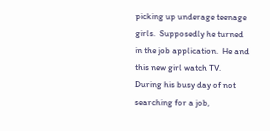picking up underage teenage girls.  Supposedly he turned in the job application.  He and this new girl watch TV.  During his busy day of not searching for a job,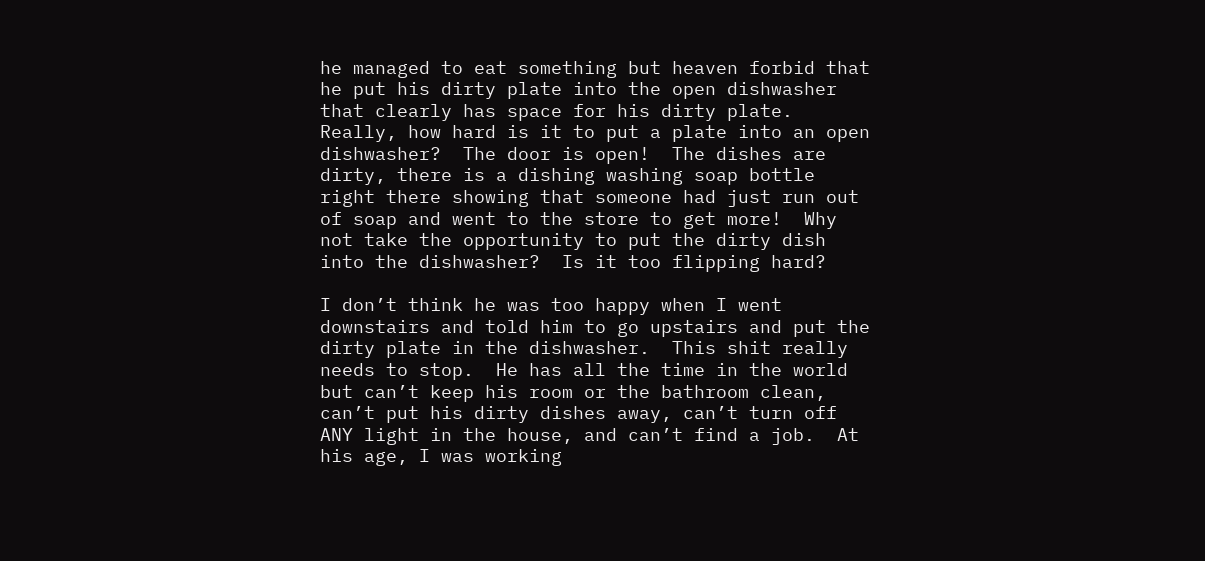he managed to eat something but heaven forbid that he put his dirty plate into the open dishwasher that clearly has space for his dirty plate.  Really, how hard is it to put a plate into an open dishwasher?  The door is open!  The dishes are dirty, there is a dishing washing soap bottle right there showing that someone had just run out of soap and went to the store to get more!  Why not take the opportunity to put the dirty dish into the dishwasher?  Is it too flipping hard?

I don’t think he was too happy when I went downstairs and told him to go upstairs and put the dirty plate in the dishwasher.  This shit really needs to stop.  He has all the time in the world but can’t keep his room or the bathroom clean, can’t put his dirty dishes away, can’t turn off ANY light in the house, and can’t find a job.  At his age, I was working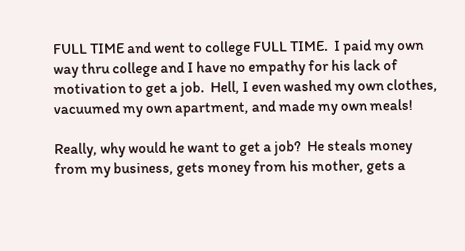FULL TIME and went to college FULL TIME.  I paid my own way thru college and I have no empathy for his lack of motivation to get a job.  Hell, I even washed my own clothes, vacuumed my own apartment, and made my own meals!

Really, why would he want to get a job?  He steals money from my business, gets money from his mother, gets a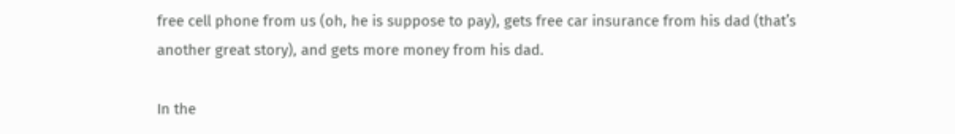free cell phone from us (oh, he is suppose to pay), gets free car insurance from his dad (that’s another great story), and gets more money from his dad.

In the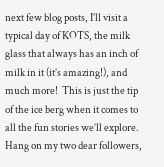next few blog posts, I’ll visit a typical day of KOTS, the milk glass that always has an inch of milk in it (it’s amazing!), and much more!  This is just the tip of the ice berg when it comes to all the fun stories we’ll explore.  Hang on my two dear followers,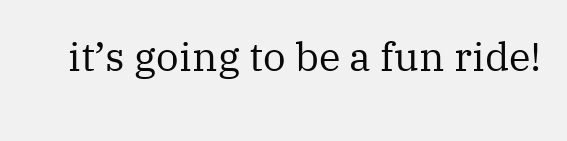it’s going to be a fun ride!